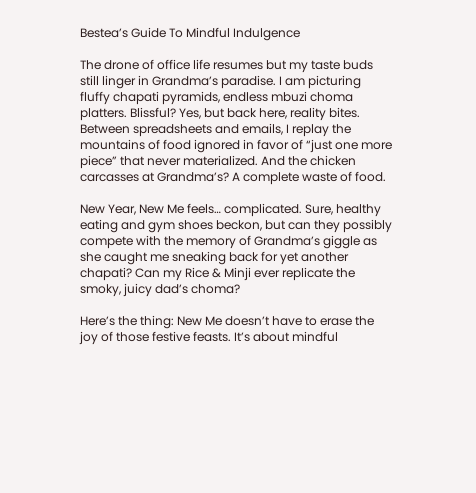Bestea’s Guide To Mindful Indulgence

The drone of office life resumes but my taste buds still linger in Grandma’s paradise. I am picturing fluffy chapati pyramids, endless mbuzi choma platters. Blissful? Yes, but back here, reality bites. Between spreadsheets and emails, I replay the mountains of food ignored in favor of “just one more piece” that never materialized. And the chicken carcasses at Grandma’s? A complete waste of food.

New Year, New Me feels… complicated. Sure, healthy eating and gym shoes beckon, but can they possibly compete with the memory of Grandma’s giggle as she caught me sneaking back for yet another chapati? Can my Rice & Minji ever replicate the smoky, juicy dad’s choma?

Here’s the thing: New Me doesn’t have to erase the joy of those festive feasts. It’s about mindful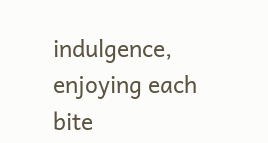indulgence, enjoying each bite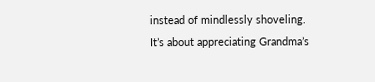instead of mindlessly shoveling. It’s about appreciating Grandma’s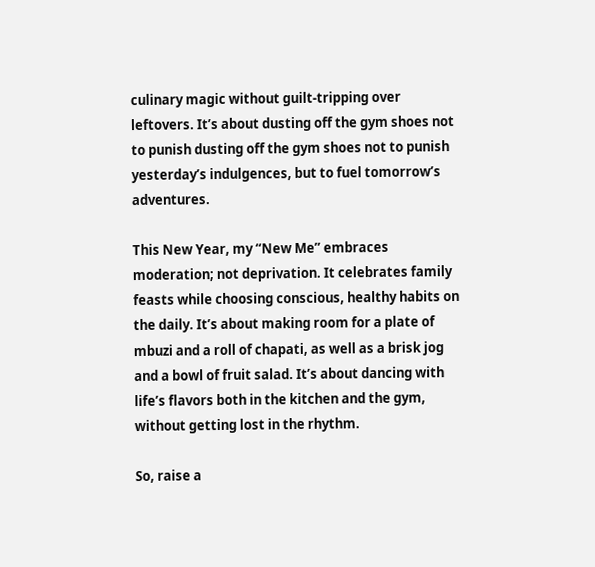culinary magic without guilt-tripping over leftovers. It’s about dusting off the gym shoes not to punish dusting off the gym shoes not to punish yesterday’s indulgences, but to fuel tomorrow’s adventures.

This New Year, my “New Me” embraces moderation; not deprivation. It celebrates family feasts while choosing conscious, healthy habits on the daily. It’s about making room for a plate of mbuzi and a roll of chapati, as well as a brisk jog and a bowl of fruit salad. It’s about dancing with life’s flavors both in the kitchen and the gym, without getting lost in the rhythm.

So, raise a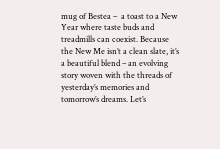mug of Bestea –  a toast to a New Year where taste buds and treadmills can coexist. Because the New Me isn’t a clean slate, it’s a beautiful blend – an evolving story woven with the threads of yesterday’s memories and tomorrow’s dreams. Let’s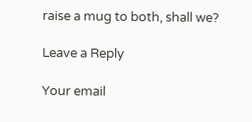raise a mug to both, shall we?

Leave a Reply

Your email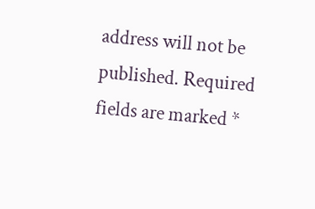address will not be published. Required fields are marked *